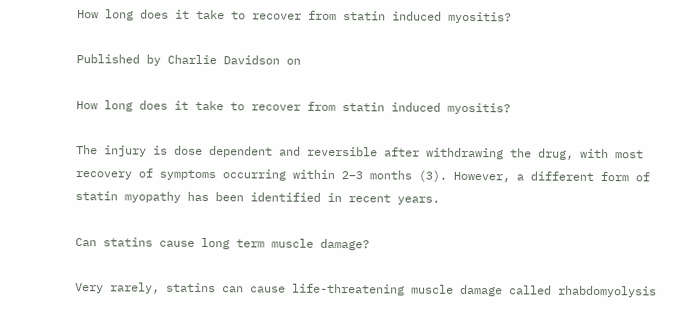How long does it take to recover from statin induced myositis?

Published by Charlie Davidson on

How long does it take to recover from statin induced myositis?

The injury is dose dependent and reversible after withdrawing the drug, with most recovery of symptoms occurring within 2–3 months (3). However, a different form of statin myopathy has been identified in recent years.

Can statins cause long term muscle damage?

Very rarely, statins can cause life-threatening muscle damage called rhabdomyolysis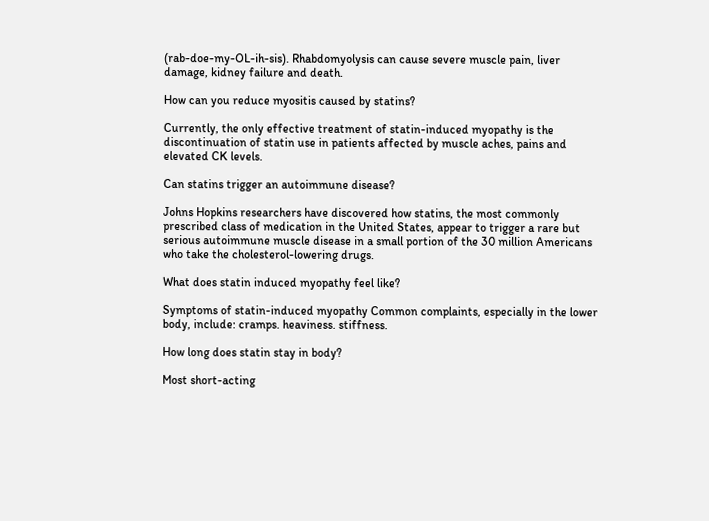(rab-doe-my-OL-ih-sis). Rhabdomyolysis can cause severe muscle pain, liver damage, kidney failure and death.

How can you reduce myositis caused by statins?

Currently, the only effective treatment of statin-induced myopathy is the discontinuation of statin use in patients affected by muscle aches, pains and elevated CK levels.

Can statins trigger an autoimmune disease?

Johns Hopkins researchers have discovered how statins, the most commonly prescribed class of medication in the United States, appear to trigger a rare but serious autoimmune muscle disease in a small portion of the 30 million Americans who take the cholesterol-lowering drugs.

What does statin induced myopathy feel like?

Symptoms of statin-induced myopathy Common complaints, especially in the lower body, include: cramps. heaviness. stiffness.

How long does statin stay in body?

Most short-acting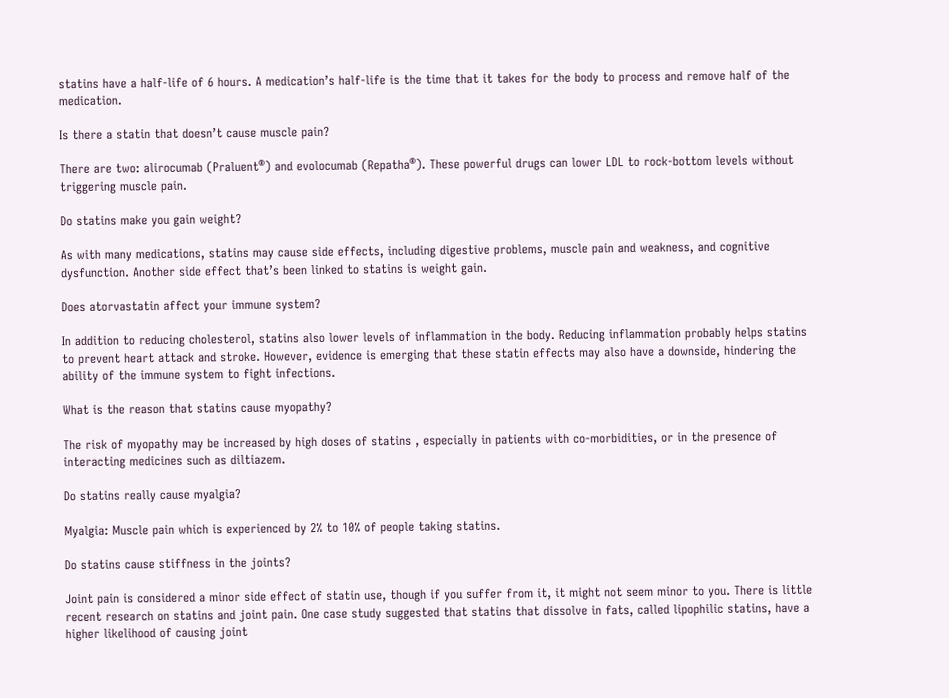statins have a half-life of 6 hours. A medication’s half-life is the time that it takes for the body to process and remove half of the medication.

Is there a statin that doesn’t cause muscle pain?

There are two: alirocumab (Praluent®) and evolocumab (Repatha®). These powerful drugs can lower LDL to rock-bottom levels without triggering muscle pain.

Do statins make you gain weight?

As with many medications, statins may cause side effects, including digestive problems, muscle pain and weakness, and cognitive dysfunction. Another side effect that’s been linked to statins is weight gain.

Does atorvastatin affect your immune system?

In addition to reducing cholesterol, statins also lower levels of inflammation in the body. Reducing inflammation probably helps statins to prevent heart attack and stroke. However, evidence is emerging that these statin effects may also have a downside, hindering the ability of the immune system to fight infections.

What is the reason that statins cause myopathy?

The risk of myopathy may be increased by high doses of statins , especially in patients with co-morbidities, or in the presence of interacting medicines such as diltiazem.

Do statins really cause myalgia?

Myalgia: Muscle pain which is experienced by 2% to 10% of people taking statins.

Do statins cause stiffness in the joints?

Joint pain is considered a minor side effect of statin use, though if you suffer from it, it might not seem minor to you. There is little recent research on statins and joint pain. One case study suggested that statins that dissolve in fats, called lipophilic statins, have a higher likelihood of causing joint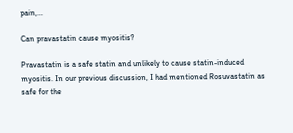pain,…

Can pravastatin cause myositis?

Pravastatin is a safe statin and unlikely to cause statin-induced myositis. In our previous discussion, I had mentioned Rosuvastatin as safe for the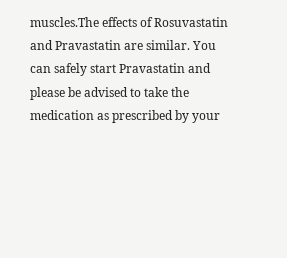muscles.The effects of Rosuvastatin and Pravastatin are similar. You can safely start Pravastatin and please be advised to take the medication as prescribed by your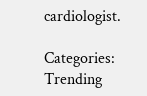cardiologist.

Categories: Trending